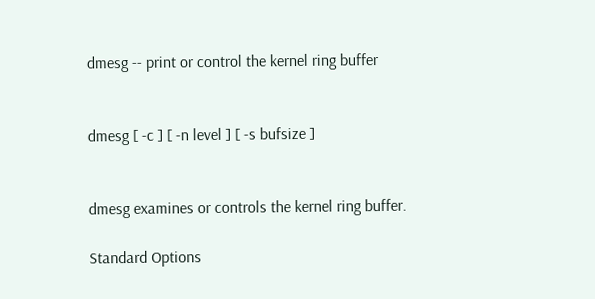dmesg -- print or control the kernel ring buffer


dmesg [ -c ] [ -n level ] [ -s bufsize ]


dmesg examines or controls the kernel ring buffer.

Standard Options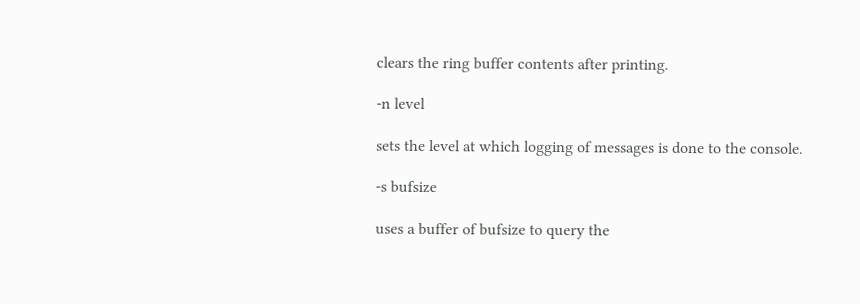clears the ring buffer contents after printing.

-n level

sets the level at which logging of messages is done to the console.

-s bufsize

uses a buffer of bufsize to query the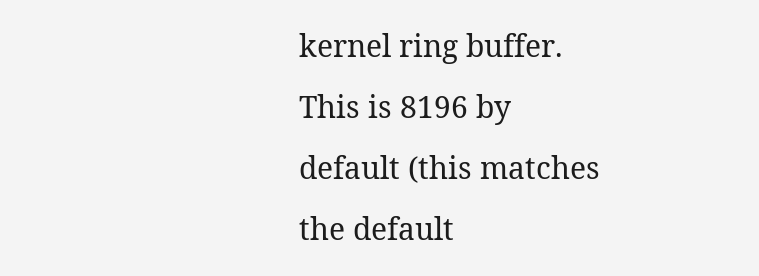kernel ring buffer. This is 8196 by default (this matches the default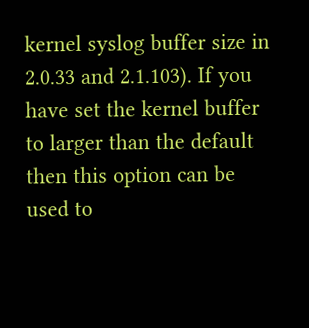kernel syslog buffer size in 2.0.33 and 2.1.103). If you have set the kernel buffer to larger than the default then this option can be used to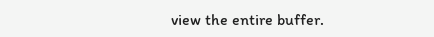view the entire buffer.